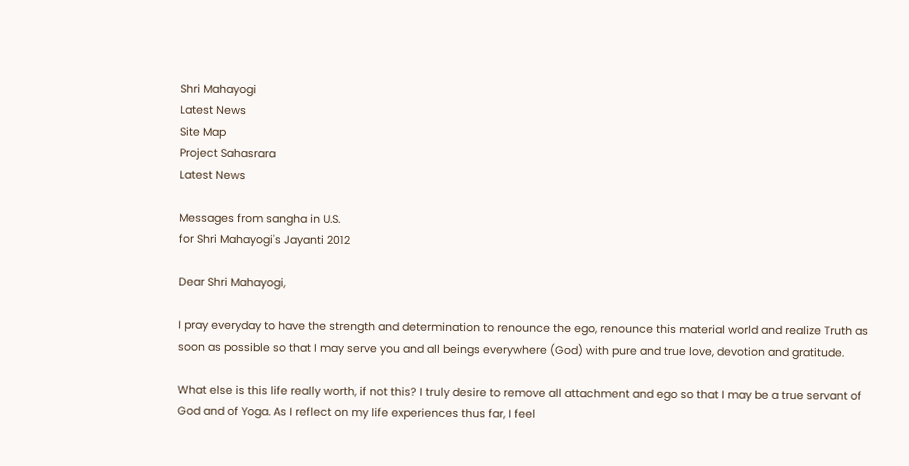Shri Mahayogi
Latest News
Site Map
Project Sahasrara
Latest News

Messages from sangha in U.S.
for Shri Mahayogi's Jayanti 2012

Dear Shri Mahayogi,

I pray everyday to have the strength and determination to renounce the ego, renounce this material world and realize Truth as soon as possible so that I may serve you and all beings everywhere (God) with pure and true love, devotion and gratitude.

What else is this life really worth, if not this? I truly desire to remove all attachment and ego so that I may be a true servant of God and of Yoga. As I reflect on my life experiences thus far, I feel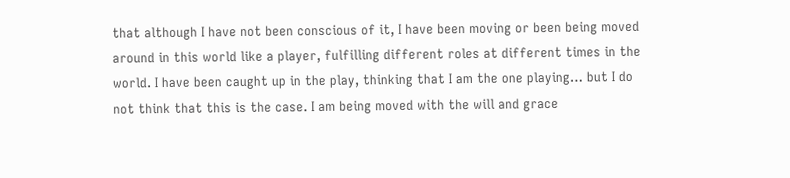that although I have not been conscious of it, I have been moving or been being moved around in this world like a player, fulfilling different roles at different times in the world. I have been caught up in the play, thinking that I am the one playing… but I do not think that this is the case. I am being moved with the will and grace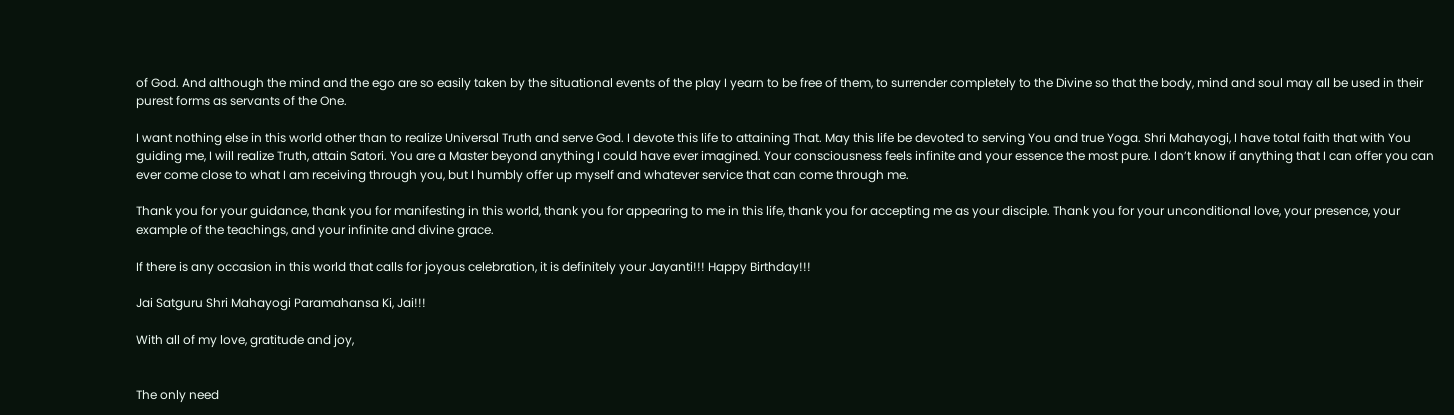of God. And although the mind and the ego are so easily taken by the situational events of the play I yearn to be free of them, to surrender completely to the Divine so that the body, mind and soul may all be used in their purest forms as servants of the One.

I want nothing else in this world other than to realize Universal Truth and serve God. I devote this life to attaining That. May this life be devoted to serving You and true Yoga. Shri Mahayogi, I have total faith that with You guiding me, I will realize Truth, attain Satori. You are a Master beyond anything I could have ever imagined. Your consciousness feels infinite and your essence the most pure. I don’t know if anything that I can offer you can ever come close to what I am receiving through you, but I humbly offer up myself and whatever service that can come through me.

Thank you for your guidance, thank you for manifesting in this world, thank you for appearing to me in this life, thank you for accepting me as your disciple. Thank you for your unconditional love, your presence, your example of the teachings, and your infinite and divine grace.

If there is any occasion in this world that calls for joyous celebration, it is definitely your Jayanti!!! Happy Birthday!!!

Jai Satguru Shri Mahayogi Paramahansa Ki, Jai!!!

With all of my love, gratitude and joy,


The only need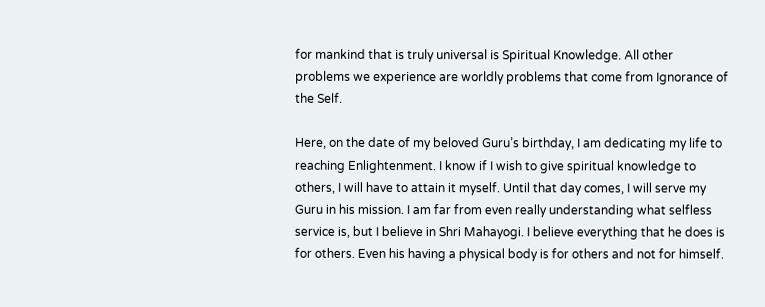for mankind that is truly universal is Spiritual Knowledge. All other problems we experience are worldly problems that come from Ignorance of the Self.

Here, on the date of my beloved Guru’s birthday, I am dedicating my life to reaching Enlightenment. I know if I wish to give spiritual knowledge to others, I will have to attain it myself. Until that day comes, I will serve my Guru in his mission. I am far from even really understanding what selfless service is, but I believe in Shri Mahayogi. I believe everything that he does is for others. Even his having a physical body is for others and not for himself.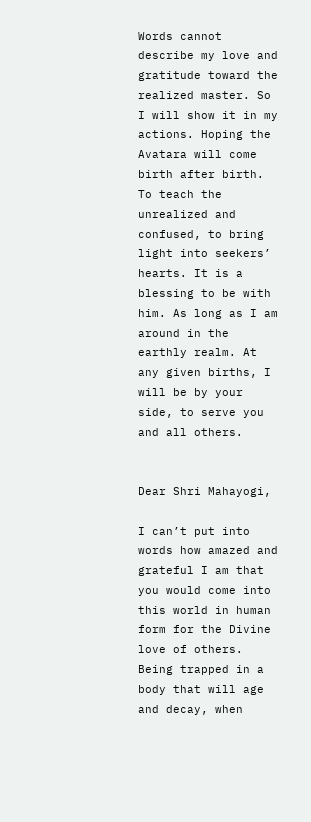Words cannot describe my love and gratitude toward the realized master. So I will show it in my actions. Hoping the Avatara will come birth after birth. To teach the unrealized and confused, to bring light into seekers’ hearts. It is a blessing to be with him. As long as I am around in the earthly realm. At any given births, I will be by your side, to serve you and all others.


Dear Shri Mahayogi,

I can’t put into words how amazed and grateful I am that you would come into this world in human form for the Divine love of others. Being trapped in a body that will age and decay, when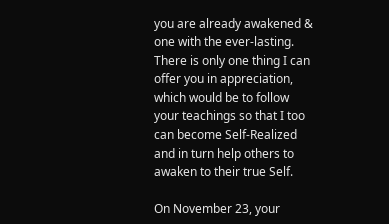you are already awakened & one with the ever-lasting. There is only one thing I can offer you in appreciation, which would be to follow your teachings so that I too can become Self-Realized and in turn help others to awaken to their true Self.

On November 23, your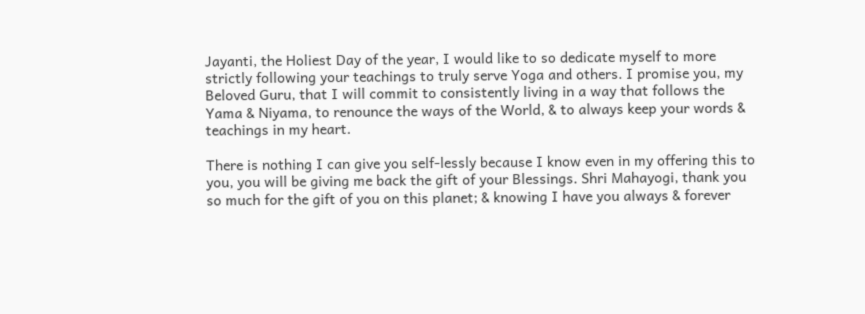Jayanti, the Holiest Day of the year, I would like to so dedicate myself to more strictly following your teachings to truly serve Yoga and others. I promise you, my Beloved Guru, that I will commit to consistently living in a way that follows the Yama & Niyama, to renounce the ways of the World, & to always keep your words & teachings in my heart.

There is nothing I can give you self-lessly because I know even in my offering this to you, you will be giving me back the gift of your Blessings. Shri Mahayogi, thank you so much for the gift of you on this planet; & knowing I have you always & forever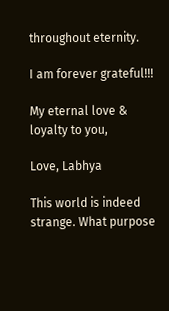throughout eternity.

I am forever grateful!!!

My eternal love & loyalty to you,

Love, Labhya

This world is indeed strange. What purpose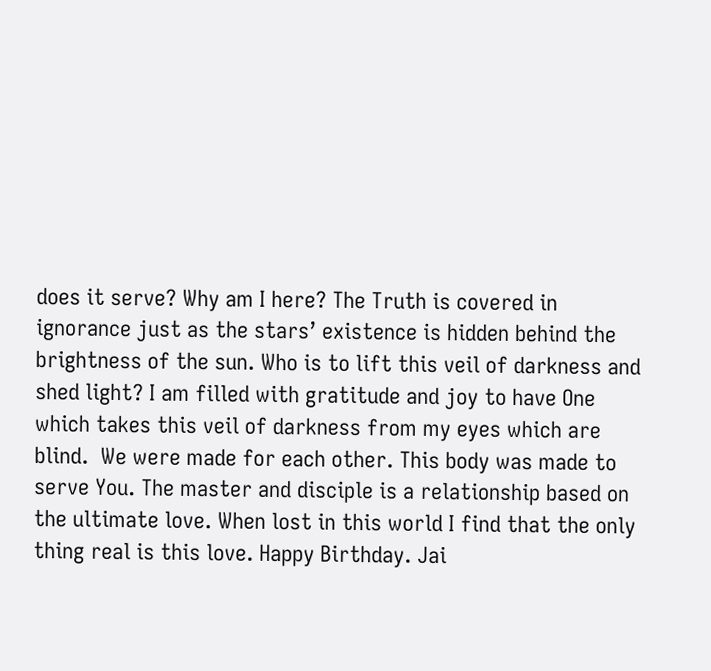does it serve? Why am I here? The Truth is covered in ignorance just as the stars’ existence is hidden behind the brightness of the sun. Who is to lift this veil of darkness and shed light? I am filled with gratitude and joy to have One which takes this veil of darkness from my eyes which are blind.  We were made for each other. This body was made to serve You. The master and disciple is a relationship based on the ultimate love. When lost in this world I find that the only thing real is this love. Happy Birthday. Jai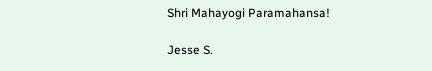Shri Mahayogi Paramahansa!

Jesse S.